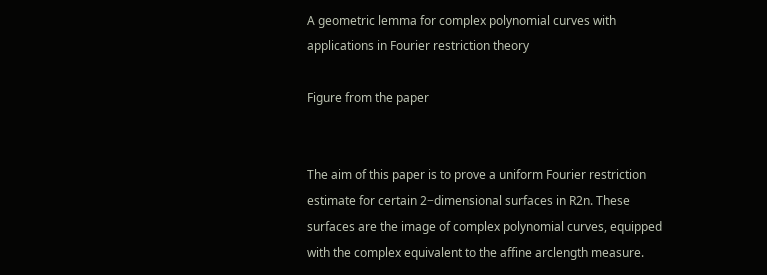A geometric lemma for complex polynomial curves with applications in Fourier restriction theory

Figure from the paper


The aim of this paper is to prove a uniform Fourier restriction estimate for certain 2−dimensional surfaces in R2n. These surfaces are the image of complex polynomial curves, equipped with the complex equivalent to the affine arclength measure.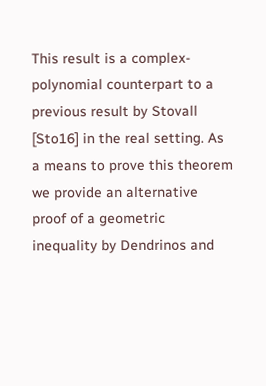This result is a complex-polynomial counterpart to a previous result by Stovall [Sto16] in the real setting. As a means to prove this theorem we provide an alternative proof of a geometric inequality by Dendrinos and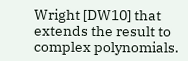Wright [DW10] that extends the result to complex polynomials.